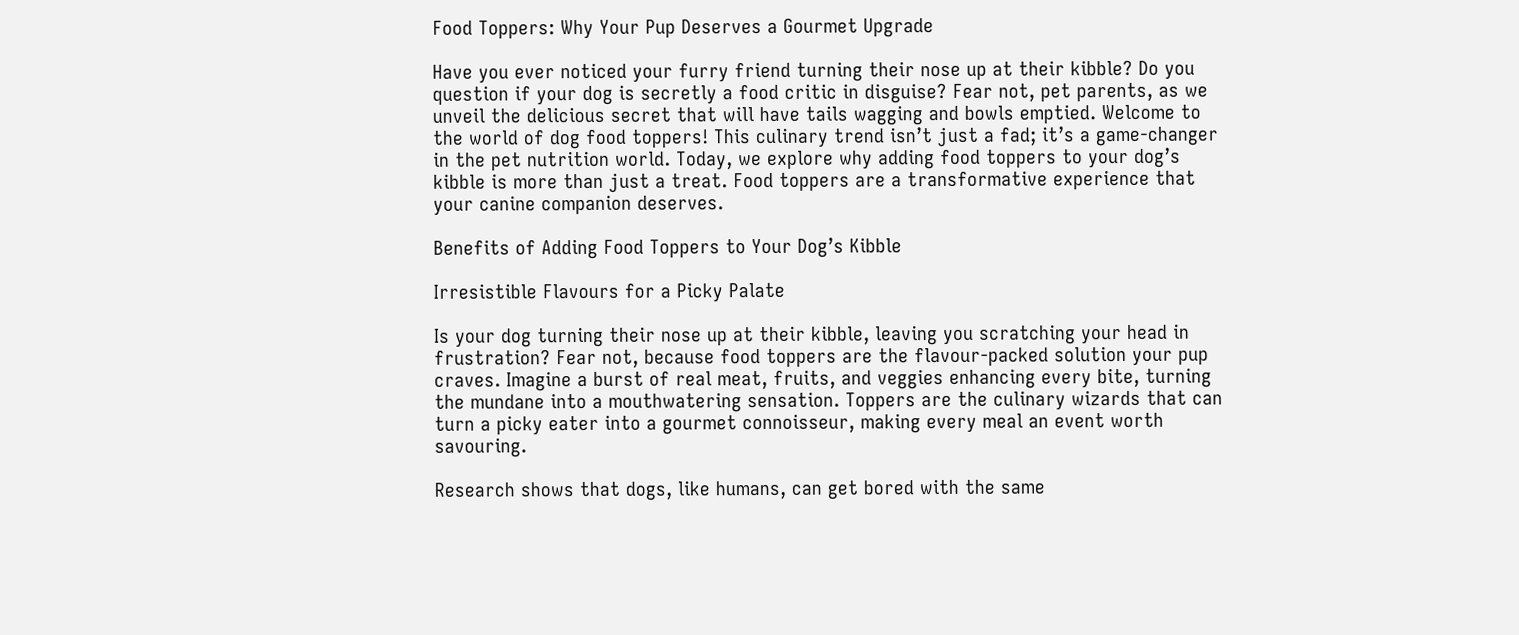Food Toppers: Why Your Pup Deserves a Gourmet Upgrade

Have you ever noticed your furry friend turning their nose up at their kibble? Do you question if your dog is secretly a food critic in disguise? Fear not, pet parents, as we unveil the delicious secret that will have tails wagging and bowls emptied. Welcome to the world of dog food toppers! This culinary trend isn’t just a fad; it’s a game-changer in the pet nutrition world. Today, we explore why adding food toppers to your dog’s kibble is more than just a treat. Food toppers are a transformative experience that your canine companion deserves.

Benefits of Adding Food Toppers to Your Dog’s Kibble

Irresistible Flavours for a Picky Palate

Is your dog turning their nose up at their kibble, leaving you scratching your head in frustration? Fear not, because food toppers are the flavour-packed solution your pup craves. Imagine a burst of real meat, fruits, and veggies enhancing every bite, turning the mundane into a mouthwatering sensation. Toppers are the culinary wizards that can turn a picky eater into a gourmet connoisseur, making every meal an event worth savouring.

Research shows that dogs, like humans, can get bored with the same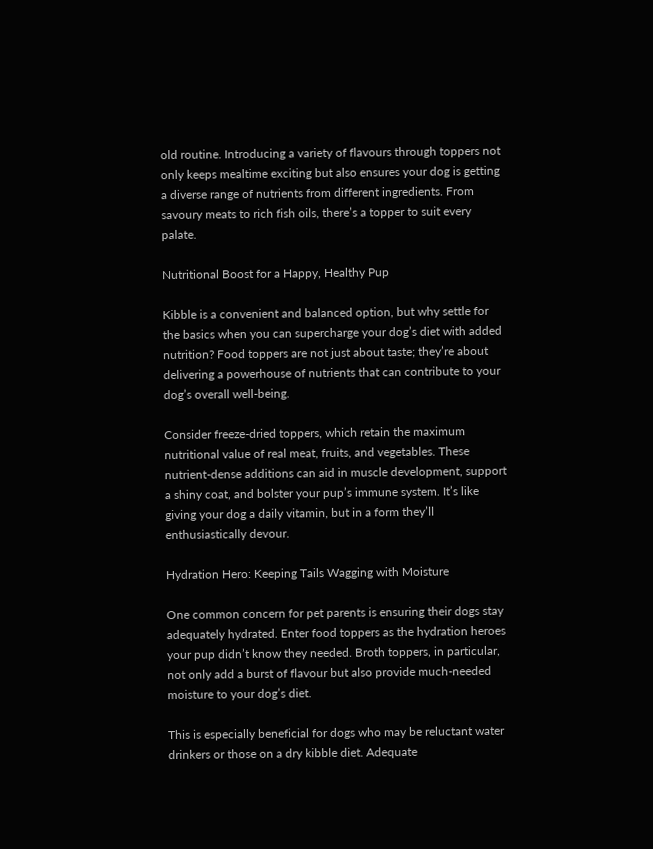old routine. Introducing a variety of flavours through toppers not only keeps mealtime exciting but also ensures your dog is getting a diverse range of nutrients from different ingredients. From savoury meats to rich fish oils, there’s a topper to suit every palate.

Nutritional Boost for a Happy, Healthy Pup

Kibble is a convenient and balanced option, but why settle for the basics when you can supercharge your dog’s diet with added nutrition? Food toppers are not just about taste; they’re about delivering a powerhouse of nutrients that can contribute to your dog’s overall well-being.

Consider freeze-dried toppers, which retain the maximum nutritional value of real meat, fruits, and vegetables. These nutrient-dense additions can aid in muscle development, support a shiny coat, and bolster your pup’s immune system. It’s like giving your dog a daily vitamin, but in a form they’ll enthusiastically devour.

Hydration Hero: Keeping Tails Wagging with Moisture

One common concern for pet parents is ensuring their dogs stay adequately hydrated. Enter food toppers as the hydration heroes your pup didn’t know they needed. Broth toppers, in particular, not only add a burst of flavour but also provide much-needed moisture to your dog’s diet.

This is especially beneficial for dogs who may be reluctant water drinkers or those on a dry kibble diet. Adequate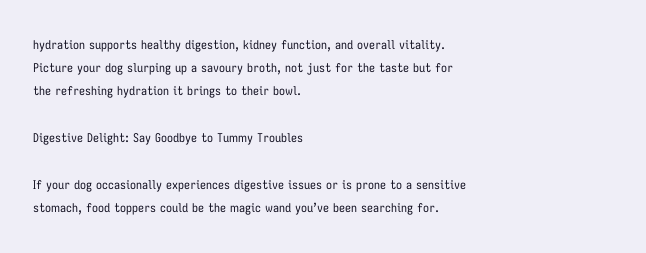hydration supports healthy digestion, kidney function, and overall vitality. Picture your dog slurping up a savoury broth, not just for the taste but for the refreshing hydration it brings to their bowl.

Digestive Delight: Say Goodbye to Tummy Troubles

If your dog occasionally experiences digestive issues or is prone to a sensitive stomach, food toppers could be the magic wand you’ve been searching for.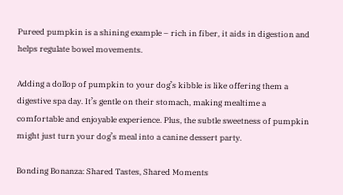Pureed pumpkin is a shining example – rich in fiber, it aids in digestion and helps regulate bowel movements.

Adding a dollop of pumpkin to your dog’s kibble is like offering them a digestive spa day. It’s gentle on their stomach, making mealtime a comfortable and enjoyable experience. Plus, the subtle sweetness of pumpkin might just turn your dog’s meal into a canine dessert party.

Bonding Bonanza: Shared Tastes, Shared Moments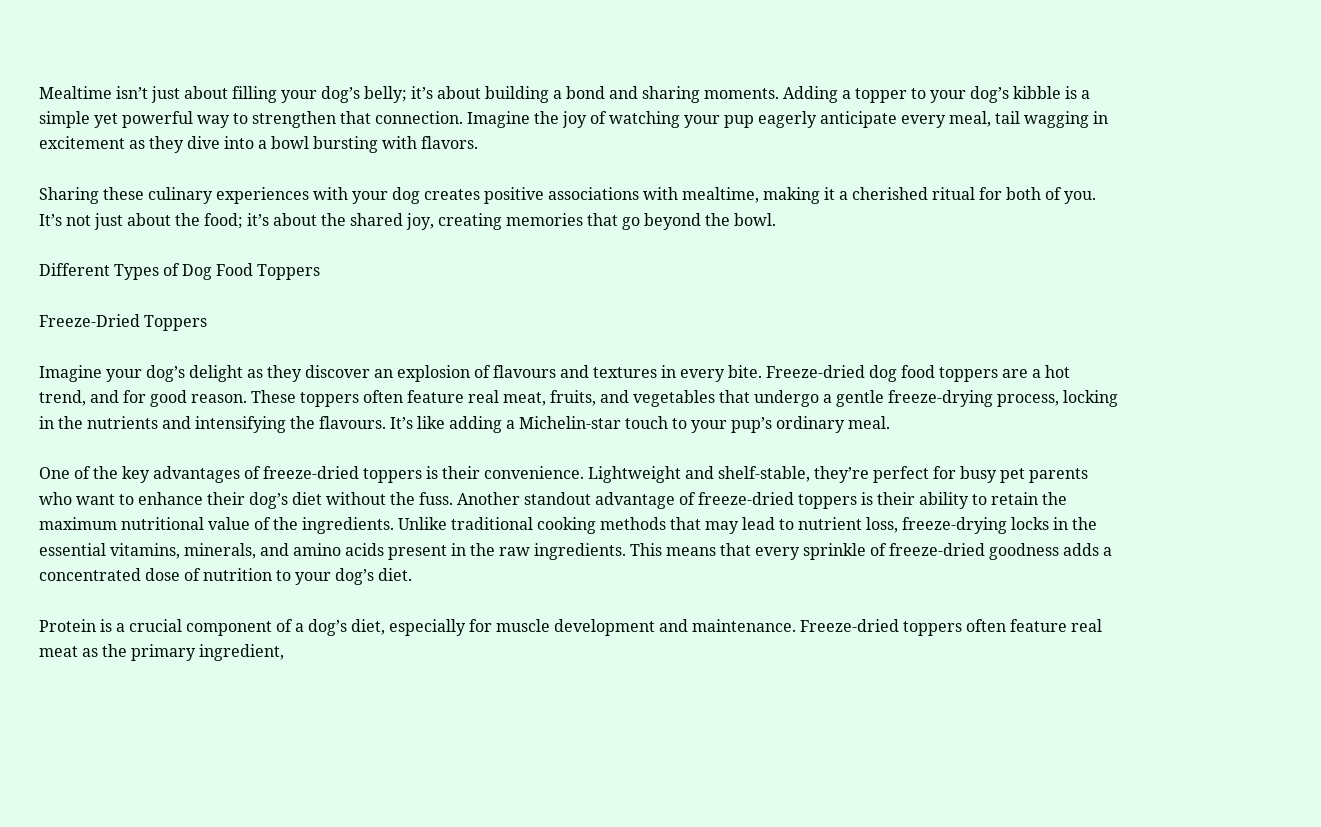Mealtime isn’t just about filling your dog’s belly; it’s about building a bond and sharing moments. Adding a topper to your dog’s kibble is a simple yet powerful way to strengthen that connection. Imagine the joy of watching your pup eagerly anticipate every meal, tail wagging in excitement as they dive into a bowl bursting with flavors.

Sharing these culinary experiences with your dog creates positive associations with mealtime, making it a cherished ritual for both of you. It’s not just about the food; it’s about the shared joy, creating memories that go beyond the bowl.

Different Types of Dog Food Toppers

Freeze-Dried Toppers

Imagine your dog’s delight as they discover an explosion of flavours and textures in every bite. Freeze-dried dog food toppers are a hot trend, and for good reason. These toppers often feature real meat, fruits, and vegetables that undergo a gentle freeze-drying process, locking in the nutrients and intensifying the flavours. It’s like adding a Michelin-star touch to your pup’s ordinary meal.

One of the key advantages of freeze-dried toppers is their convenience. Lightweight and shelf-stable, they’re perfect for busy pet parents who want to enhance their dog’s diet without the fuss. Another standout advantage of freeze-dried toppers is their ability to retain the maximum nutritional value of the ingredients. Unlike traditional cooking methods that may lead to nutrient loss, freeze-drying locks in the essential vitamins, minerals, and amino acids present in the raw ingredients. This means that every sprinkle of freeze-dried goodness adds a concentrated dose of nutrition to your dog’s diet.

Protein is a crucial component of a dog’s diet, especially for muscle development and maintenance. Freeze-dried toppers often feature real meat as the primary ingredient,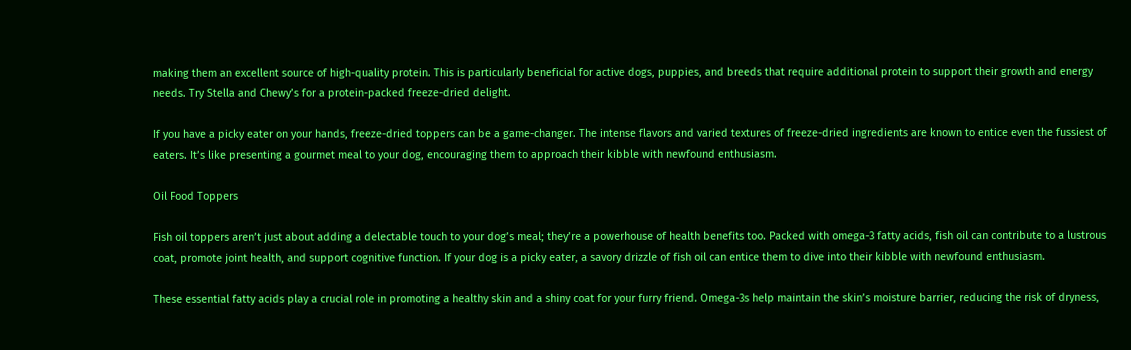making them an excellent source of high-quality protein. This is particularly beneficial for active dogs, puppies, and breeds that require additional protein to support their growth and energy needs. Try Stella and Chewy’s for a protein-packed freeze-dried delight.

If you have a picky eater on your hands, freeze-dried toppers can be a game-changer. The intense flavors and varied textures of freeze-dried ingredients are known to entice even the fussiest of eaters. It’s like presenting a gourmet meal to your dog, encouraging them to approach their kibble with newfound enthusiasm.

Oil Food Toppers

Fish oil toppers aren’t just about adding a delectable touch to your dog’s meal; they’re a powerhouse of health benefits too. Packed with omega-3 fatty acids, fish oil can contribute to a lustrous coat, promote joint health, and support cognitive function. If your dog is a picky eater, a savory drizzle of fish oil can entice them to dive into their kibble with newfound enthusiasm.

These essential fatty acids play a crucial role in promoting a healthy skin and a shiny coat for your furry friend. Omega-3s help maintain the skin’s moisture barrier, reducing the risk of dryness,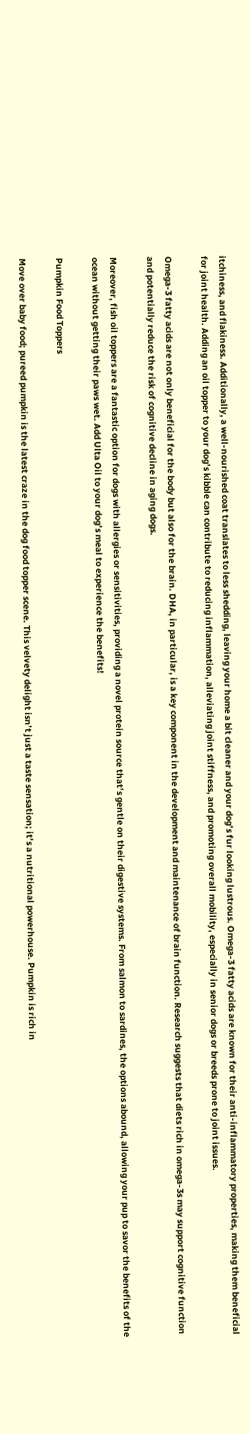itchiness, and flakiness. Additionally, a well-nourished coat translates to less shedding, leaving your home a bit cleaner and your dog’s fur looking lustrous. Omega-3 fatty acids are known for their anti-inflammatory properties, making them beneficial for joint health. Adding an oil topper to your dog’s kibble can contribute to reducing inflammation, alleviating joint stiffness, and promoting overall mobility, especially in senior dogs or breeds prone to joint issues.

Omega-3 fatty acids are not only beneficial for the body but also for the brain. DHA, in particular, is a key component in the development and maintenance of brain function. Research suggests that diets rich in omega-3s may support cognitive function and potentially reduce the risk of cognitive decline in aging dogs.

Moreover, fish oil toppers are a fantastic option for dogs with allergies or sensitivities, providing a novel protein source that’s gentle on their digestive systems. From salmon to sardines, the options abound, allowing your pup to savor the benefits of the ocean without getting their paws wet. Add Ulta Oil to your dog’s meal to experience the benefits!

Pumpkin Food Toppers

Move over baby food; pureed pumpkin is the latest craze in the dog food topper scene. This velvety delight isn’t just a taste sensation; it’s a nutritional powerhouse. Pumpkin is rich in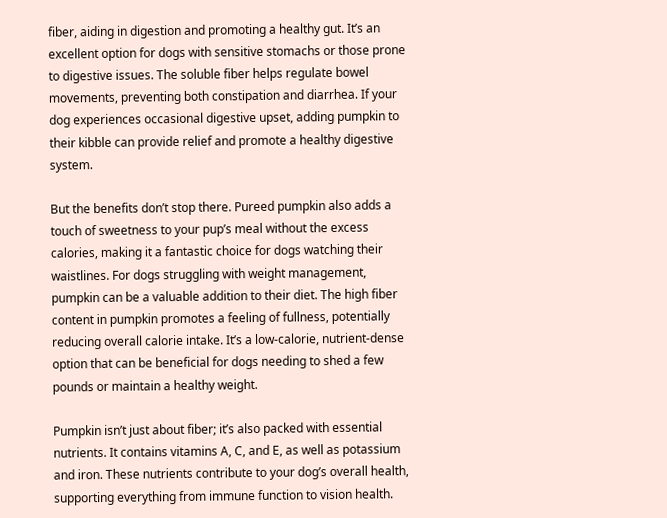fiber, aiding in digestion and promoting a healthy gut. It’s an excellent option for dogs with sensitive stomachs or those prone to digestive issues. The soluble fiber helps regulate bowel movements, preventing both constipation and diarrhea. If your dog experiences occasional digestive upset, adding pumpkin to their kibble can provide relief and promote a healthy digestive system.

But the benefits don’t stop there. Pureed pumpkin also adds a touch of sweetness to your pup’s meal without the excess calories, making it a fantastic choice for dogs watching their waistlines. For dogs struggling with weight management, pumpkin can be a valuable addition to their diet. The high fiber content in pumpkin promotes a feeling of fullness, potentially reducing overall calorie intake. It’s a low-calorie, nutrient-dense option that can be beneficial for dogs needing to shed a few pounds or maintain a healthy weight.

Pumpkin isn’t just about fiber; it’s also packed with essential nutrients. It contains vitamins A, C, and E, as well as potassium and iron. These nutrients contribute to your dog’s overall health, supporting everything from immune function to vision health.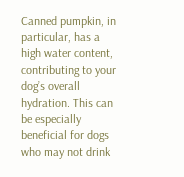Canned pumpkin, in particular, has a high water content, contributing to your dog’s overall hydration. This can be especially beneficial for dogs who may not drink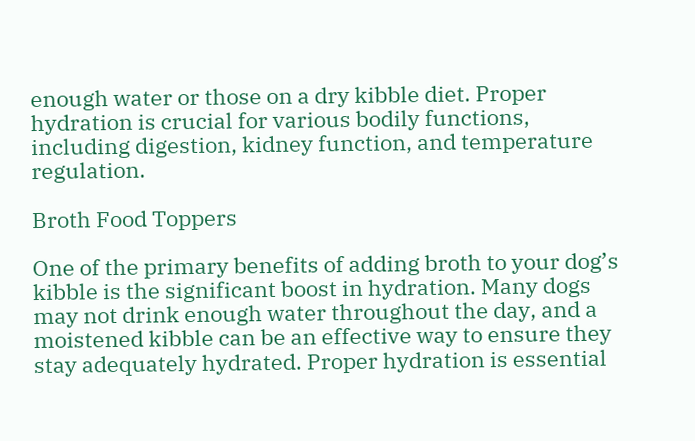enough water or those on a dry kibble diet. Proper hydration is crucial for various bodily functions, including digestion, kidney function, and temperature regulation.

Broth Food Toppers

One of the primary benefits of adding broth to your dog’s kibble is the significant boost in hydration. Many dogs may not drink enough water throughout the day, and a moistened kibble can be an effective way to ensure they stay adequately hydrated. Proper hydration is essential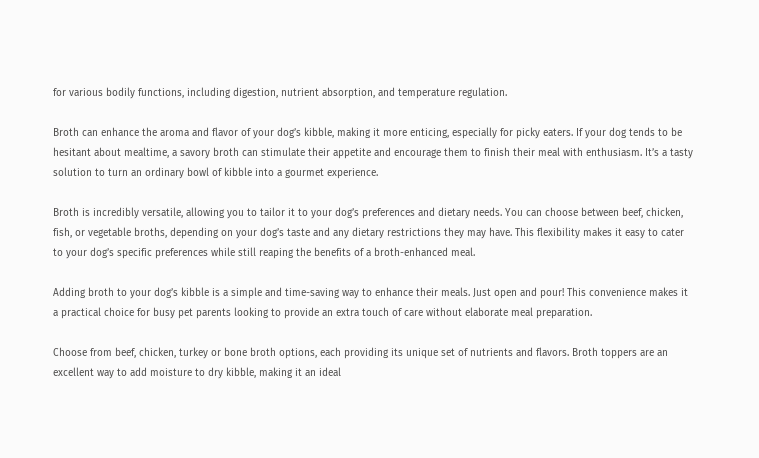for various bodily functions, including digestion, nutrient absorption, and temperature regulation.

Broth can enhance the aroma and flavor of your dog’s kibble, making it more enticing, especially for picky eaters. If your dog tends to be hesitant about mealtime, a savory broth can stimulate their appetite and encourage them to finish their meal with enthusiasm. It’s a tasty solution to turn an ordinary bowl of kibble into a gourmet experience.

Broth is incredibly versatile, allowing you to tailor it to your dog’s preferences and dietary needs. You can choose between beef, chicken, fish, or vegetable broths, depending on your dog’s taste and any dietary restrictions they may have. This flexibility makes it easy to cater to your dog’s specific preferences while still reaping the benefits of a broth-enhanced meal.

Adding broth to your dog’s kibble is a simple and time-saving way to enhance their meals. Just open and pour! This convenience makes it a practical choice for busy pet parents looking to provide an extra touch of care without elaborate meal preparation.

Choose from beef, chicken, turkey or bone broth options, each providing its unique set of nutrients and flavors. Broth toppers are an excellent way to add moisture to dry kibble, making it an ideal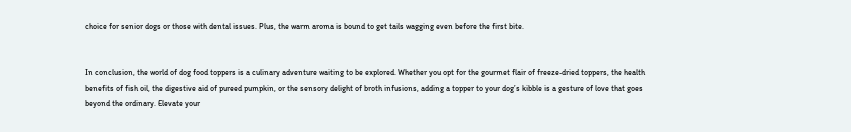choice for senior dogs or those with dental issues. Plus, the warm aroma is bound to get tails wagging even before the first bite.


In conclusion, the world of dog food toppers is a culinary adventure waiting to be explored. Whether you opt for the gourmet flair of freeze-dried toppers, the health benefits of fish oil, the digestive aid of pureed pumpkin, or the sensory delight of broth infusions, adding a topper to your dog’s kibble is a gesture of love that goes beyond the ordinary. Elevate your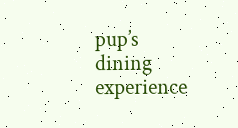pup’s dining experience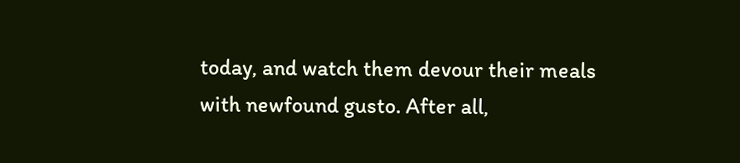today, and watch them devour their meals with newfound gusto. After all,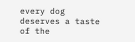every dog deserves a taste of the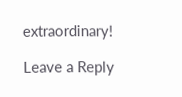extraordinary!

Leave a Reply